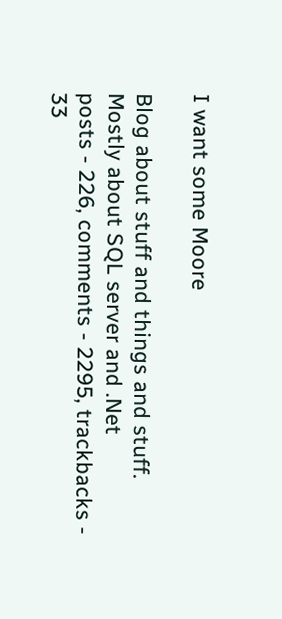I want some Moore

Blog about stuff and things and stuff. Mostly about SQL server and .Net
posts - 226, comments - 2295, trackbacks - 33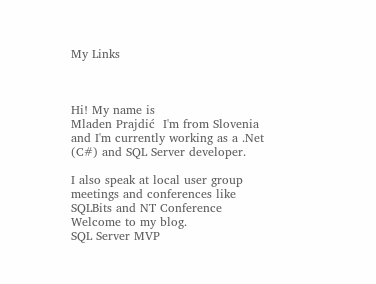My Links



Hi! My name is
Mladen Prajdić  I'm from Slovenia and I'm currently working as a .Net (C#) and SQL Server developer.

I also speak at local user group meetings and conferences like SQLBits and NT Conference
Welcome to my blog.
SQL Server MVP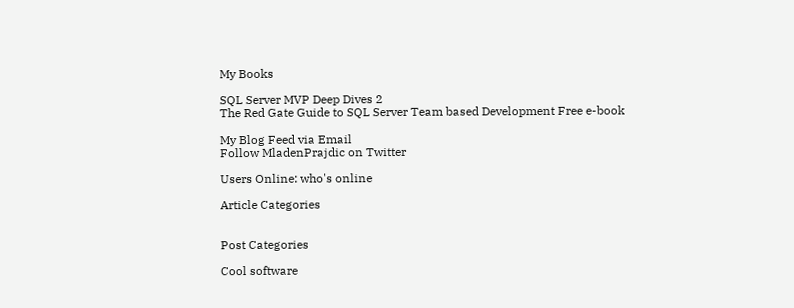My Books

SQL Server MVP Deep Dives 2
The Red Gate Guide to SQL Server Team based Development Free e-book

My Blog Feed via Email
Follow MladenPrajdic on Twitter

Users Online: who's online

Article Categories


Post Categories

Cool software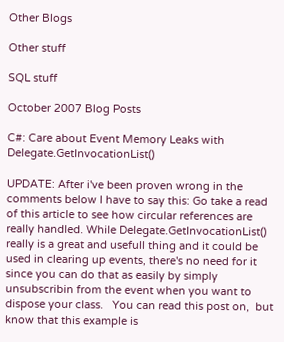Other Blogs

Other stuff

SQL stuff

October 2007 Blog Posts

C#: Care about Event Memory Leaks with Delegate.GetInvocationList()

UPDATE: After i've been proven wrong in the comments below I have to say this: Go take a read of this article to see how circular references are really handled. While Delegate.GetInvocationList() really is a great and usefull thing and it could be used in clearing up events, there's no need for it since you can do that as easily by simply unsubscribin from the event when you want to dispose your class.   You can read this post on,  but know that this example is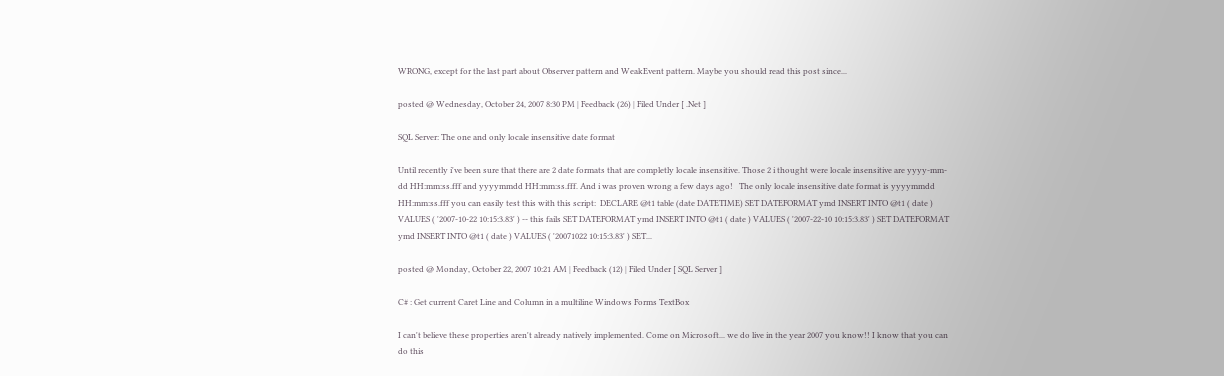WRONG, except for the last part about Observer pattern and WeakEvent pattern. Maybe you should read this post since...

posted @ Wednesday, October 24, 2007 8:30 PM | Feedback (26) | Filed Under [ .Net ]

SQL Server: The one and only locale insensitive date format

Until recently i've been sure that there are 2 date formats that are completly locale insensitive. Those 2 i thought were locale insensitive are yyyy-mm-dd HH:mm:ss.fff and yyyymmdd HH:mm:ss.fff. And i was proven wrong a few days ago!   The only locale insensitive date format is yyyymmdd HH:mm:ss.fff you can easily test this with this script:  DECLARE @t1 table (date DATETIME) SET DATEFORMAT ymd INSERT INTO @t1 ( date ) VALUES ( '2007-10-22 10:15:3.83' ) -- this fails SET DATEFORMAT ymd INSERT INTO @t1 ( date ) VALUES ( '2007-22-10 10:15:3.83' ) SET DATEFORMAT ymd INSERT INTO @t1 ( date ) VALUES ( '20071022 10:15:3.83' ) SET...

posted @ Monday, October 22, 2007 10:21 AM | Feedback (12) | Filed Under [ SQL Server ]

C# : Get current Caret Line and Column in a multiline Windows Forms TextBox

I can't believe these properties aren't already natively implemented. Come on Microsoft... we do live in the year 2007 you know!! I know that you can do this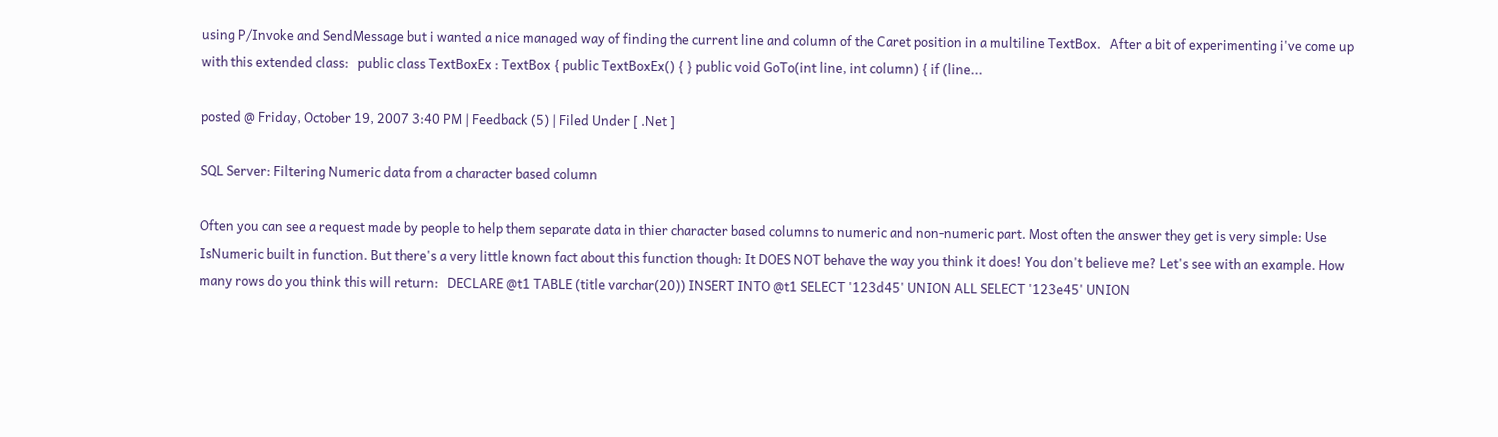using P/Invoke and SendMessage but i wanted a nice managed way of finding the current line and column of the Caret position in a multiline TextBox.   After a bit of experimenting i've come up with this extended class:   public class TextBoxEx : TextBox { public TextBoxEx() { } public void GoTo(int line, int column) { if (line...

posted @ Friday, October 19, 2007 3:40 PM | Feedback (5) | Filed Under [ .Net ]

SQL Server: Filtering Numeric data from a character based column

Often you can see a request made by people to help them separate data in thier character based columns to numeric and non-numeric part. Most often the answer they get is very simple: Use IsNumeric built in function. But there's a very little known fact about this function though: It DOES NOT behave the way you think it does! You don't believe me? Let's see with an example. How many rows do you think this will return:   DECLARE @t1 TABLE (title varchar(20)) INSERT INTO @t1 SELECT '123d45' UNION ALL SELECT '123e45' UNION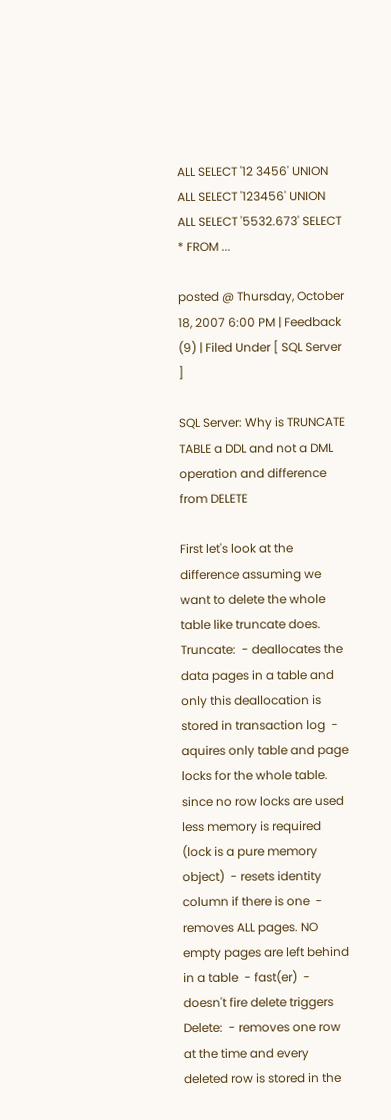ALL SELECT '12 3456' UNION ALL SELECT '123456' UNION ALL SELECT '5532.673' SELECT * FROM ...

posted @ Thursday, October 18, 2007 6:00 PM | Feedback (9) | Filed Under [ SQL Server ]

SQL Server: Why is TRUNCATE TABLE a DDL and not a DML operation and difference from DELETE

First let's look at the difference assuming we want to delete the whole table like truncate does.   Truncate:  - deallocates the data pages in a table and only this deallocation is stored in transaction log  - aquires only table and page locks for the whole table. since no row locks are used less memory is required  (lock is a pure memory object)  - resets identity column if there is one  - removes ALL pages. NO empty pages are left behind in a table  - fast(er)  - doesn't fire delete triggers Delete:  - removes one row at the time and every deleted row is stored in the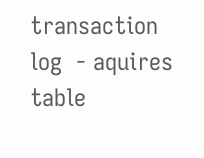transaction log  - aquires table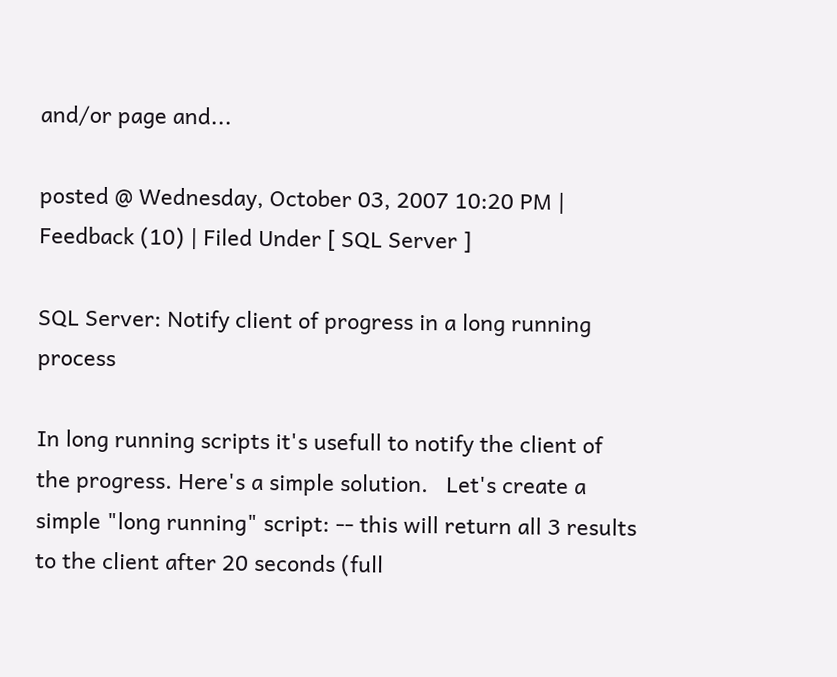and/or page and...

posted @ Wednesday, October 03, 2007 10:20 PM | Feedback (10) | Filed Under [ SQL Server ]

SQL Server: Notify client of progress in a long running process

In long running scripts it's usefull to notify the client of the progress. Here's a simple solution.   Let's create a simple "long running" script: -- this will return all 3 results to the client after 20 seconds (full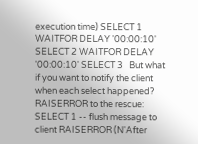execution time) SELECT 1 WAITFOR DELAY '00:00:10' SELECT 2 WAITFOR DELAY '00:00:10' SELECT 3   But what if you want to notify the client when each select happened? RAISERROR to the rescue:   SELECT 1 -- flush message to client RAISERROR (N'After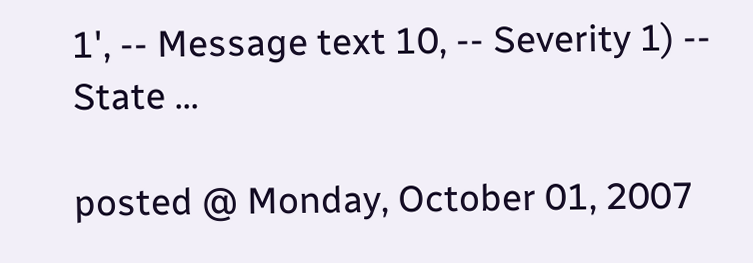1', -- Message text 10, -- Severity 1) -- State ...

posted @ Monday, October 01, 2007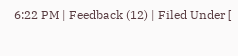6:22 PM | Feedback (12) | Filed Under [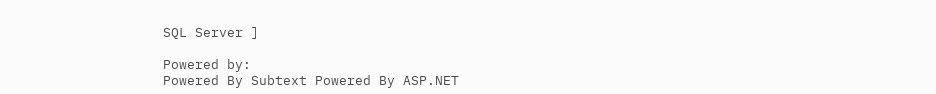SQL Server ]

Powered by:
Powered By Subtext Powered By ASP.NET